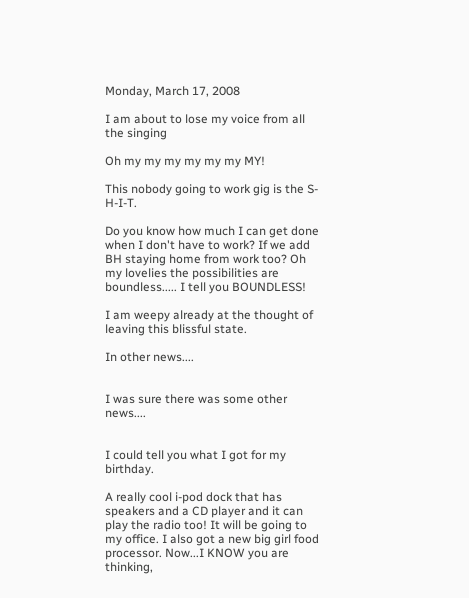Monday, March 17, 2008

I am about to lose my voice from all the singing

Oh my my my my my my MY!

This nobody going to work gig is the S-H-I-T.

Do you know how much I can get done when I don't have to work? If we add BH staying home from work too? Oh my lovelies the possibilities are boundless..... I tell you BOUNDLESS!

I am weepy already at the thought of leaving this blissful state.

In other news....


I was sure there was some other news....


I could tell you what I got for my birthday.

A really cool i-pod dock that has speakers and a CD player and it can play the radio too! It will be going to my office. I also got a new big girl food processor. Now...I KNOW you are thinking,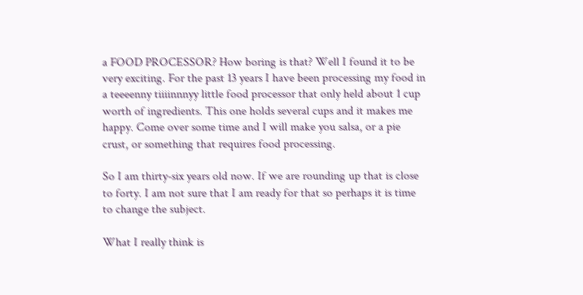a FOOD PROCESSOR? How boring is that? Well I found it to be very exciting. For the past 13 years I have been processing my food in a teeeenny tiiiinnnyy little food processor that only held about 1 cup worth of ingredients. This one holds several cups and it makes me happy. Come over some time and I will make you salsa, or a pie crust, or something that requires food processing.

So I am thirty-six years old now. If we are rounding up that is close to forty. I am not sure that I am ready for that so perhaps it is time to change the subject.

What I really think is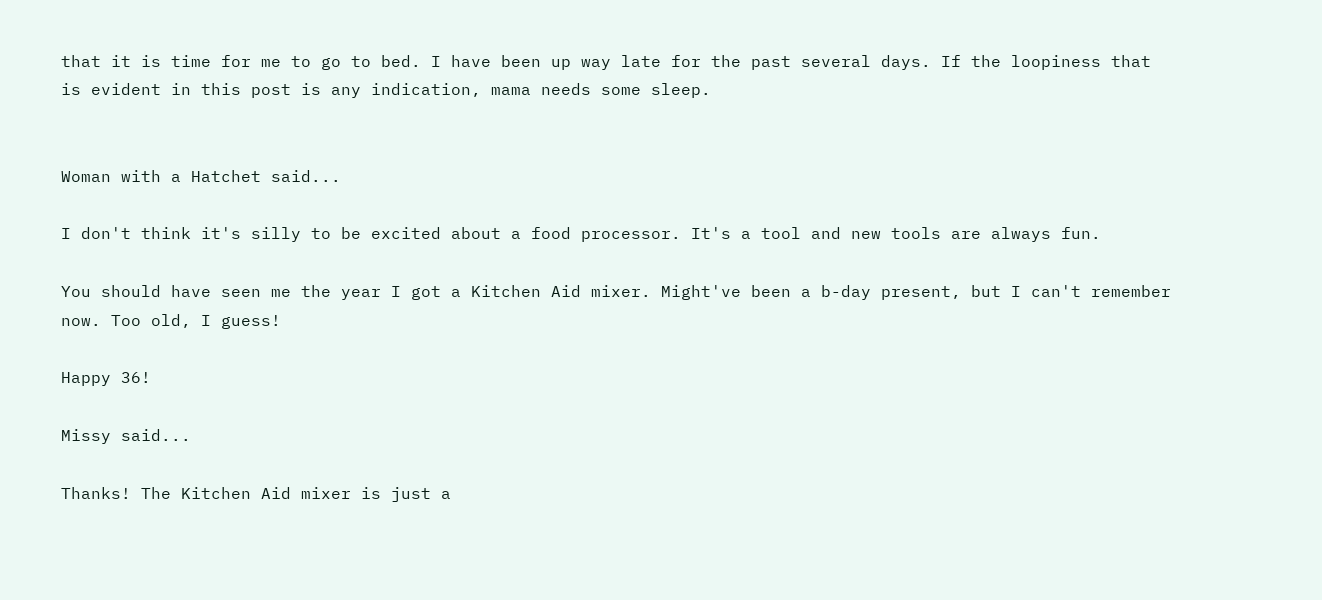that it is time for me to go to bed. I have been up way late for the past several days. If the loopiness that is evident in this post is any indication, mama needs some sleep.


Woman with a Hatchet said...

I don't think it's silly to be excited about a food processor. It's a tool and new tools are always fun.

You should have seen me the year I got a Kitchen Aid mixer. Might've been a b-day present, but I can't remember now. Too old, I guess!

Happy 36!

Missy said...

Thanks! The Kitchen Aid mixer is just a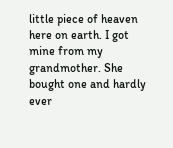little piece of heaven here on earth. I got mine from my grandmother. She bought one and hardly ever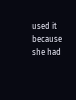used it because she had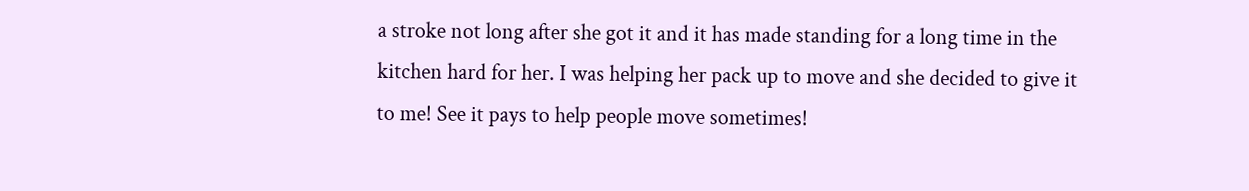a stroke not long after she got it and it has made standing for a long time in the kitchen hard for her. I was helping her pack up to move and she decided to give it to me! See it pays to help people move sometimes!